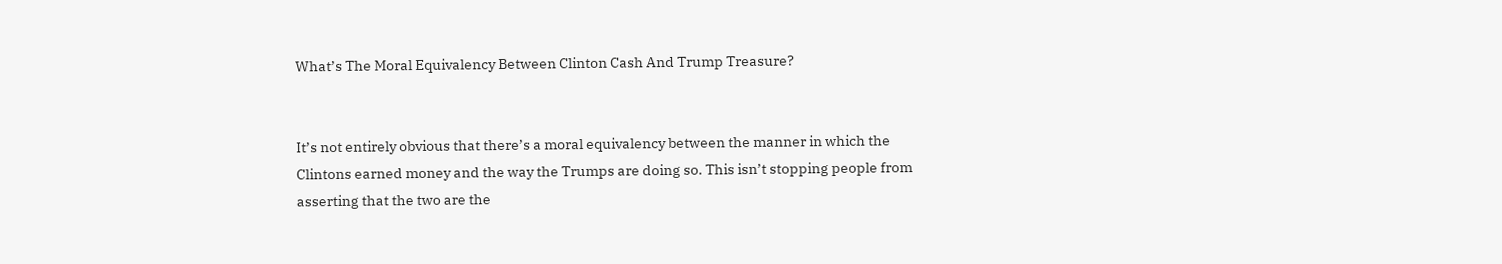What’s The Moral Equivalency Between Clinton Cash And Trump Treasure?


It’s not entirely obvious that there’s a moral equivalency between the manner in which the Clintons earned money and the way the Trumps are doing so. This isn’t stopping people from asserting that the two are the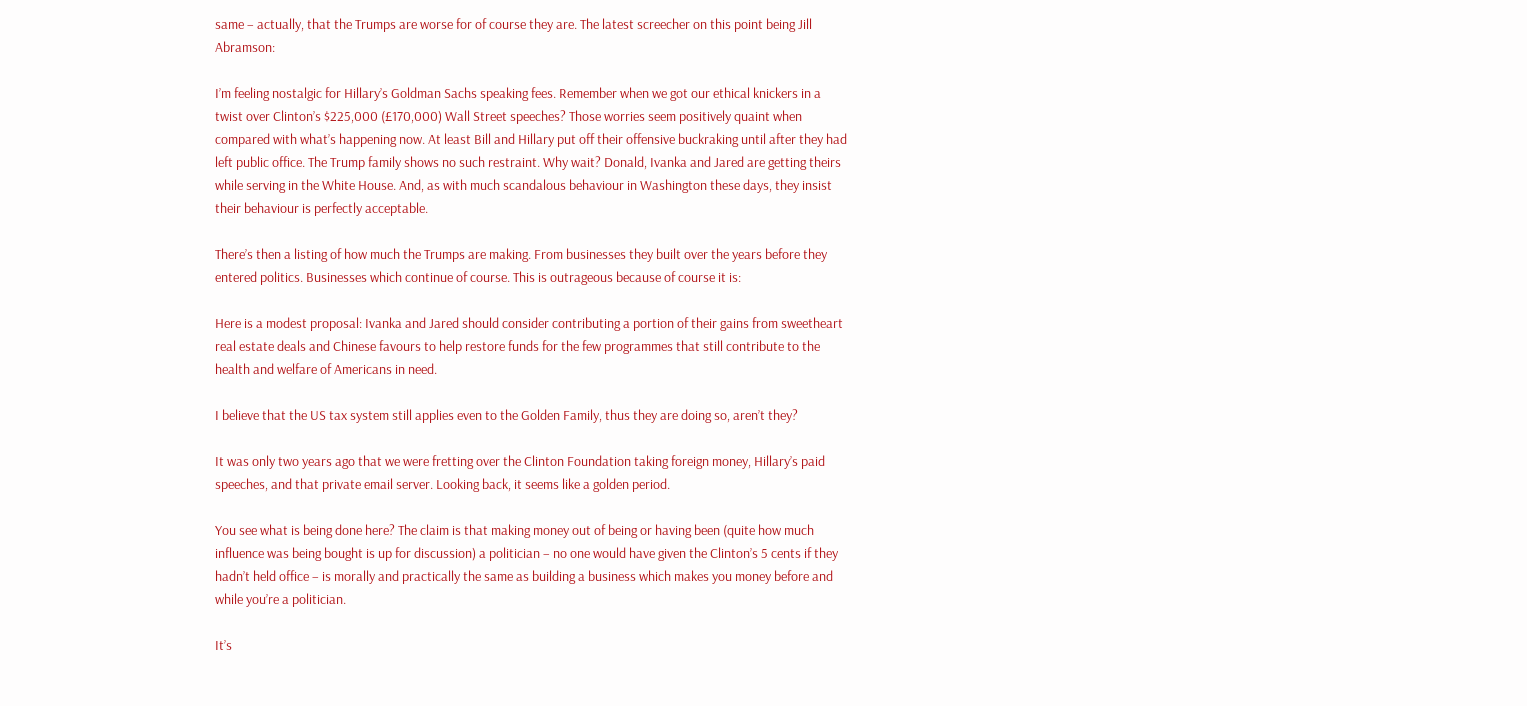same – actually, that the Trumps are worse for of course they are. The latest screecher on this point being Jill Abramson:

I’m feeling nostalgic for Hillary’s Goldman Sachs speaking fees. Remember when we got our ethical knickers in a twist over Clinton’s $225,000 (£170,000) Wall Street speeches? Those worries seem positively quaint when compared with what’s happening now. At least Bill and Hillary put off their offensive buckraking until after they had left public office. The Trump family shows no such restraint. Why wait? Donald, Ivanka and Jared are getting theirs while serving in the White House. And, as with much scandalous behaviour in Washington these days, they insist their behaviour is perfectly acceptable.

There’s then a listing of how much the Trumps are making. From businesses they built over the years before they entered politics. Businesses which continue of course. This is outrageous because of course it is:

Here is a modest proposal: Ivanka and Jared should consider contributing a portion of their gains from sweetheart real estate deals and Chinese favours to help restore funds for the few programmes that still contribute to the health and welfare of Americans in need.

I believe that the US tax system still applies even to the Golden Family, thus they are doing so, aren’t they?

It was only two years ago that we were fretting over the Clinton Foundation taking foreign money, Hillary’s paid speeches, and that private email server. Looking back, it seems like a golden period.

You see what is being done here? The claim is that making money out of being or having been (quite how much influence was being bought is up for discussion) a politician – no one would have given the Clinton’s 5 cents if they hadn’t held office – is morally and practically the same as building a business which makes you money before and while you’re a politician.

It’s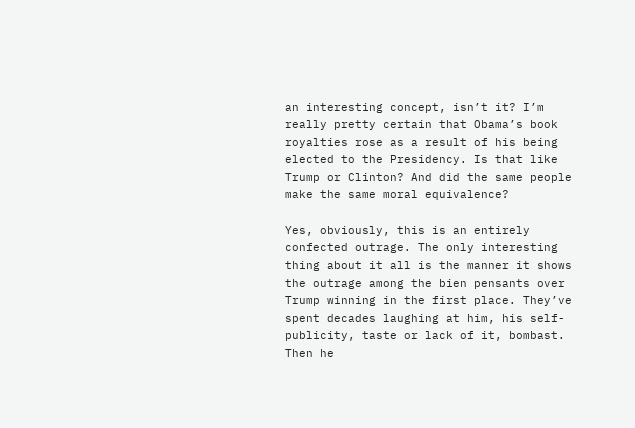an interesting concept, isn’t it? I’m really pretty certain that Obama’s book royalties rose as a result of his being elected to the Presidency. Is that like Trump or Clinton? And did the same people make the same moral equivalence?

Yes, obviously, this is an entirely confected outrage. The only interesting thing about it all is the manner it shows the outrage among the bien pensants over Trump winning in the first place. They’ve spent decades laughing at him, his self-publicity, taste or lack of it, bombast. Then he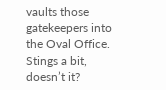vaults those gatekeepers into the Oval Office. Stings a bit, doesn’t it?